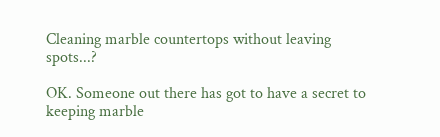Cleaning marble countertops without leaving spots...?

OK. Someone out there has got to have a secret to keeping marble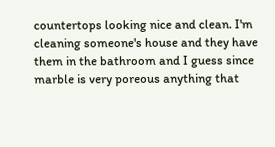countertops looking nice and clean. I'm cleaning someone's house and they have them in the bathroom and I guess since marble is very poreous anything that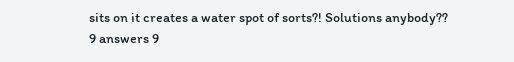sits on it creates a water spot of sorts?! Solutions anybody??
9 answers 9